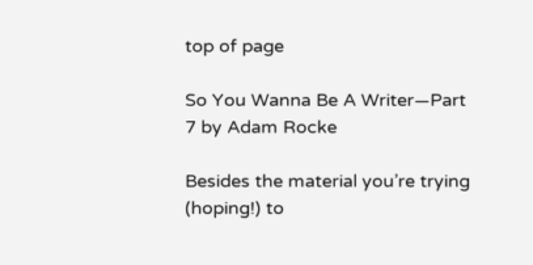top of page

So You Wanna Be A Writer—Part 7 by Adam Rocke

Besides the material you’re trying (hoping!) to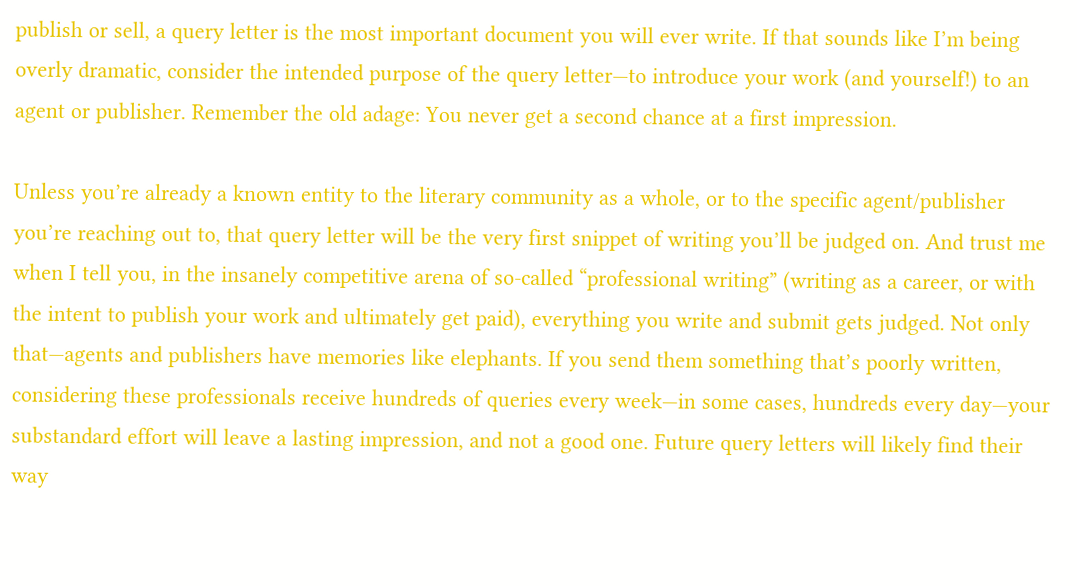publish or sell, a query letter is the most important document you will ever write. If that sounds like I’m being overly dramatic, consider the intended purpose of the query letter—to introduce your work (and yourself!) to an agent or publisher. Remember the old adage: You never get a second chance at a first impression.

Unless you’re already a known entity to the literary community as a whole, or to the specific agent/publisher you’re reaching out to, that query letter will be the very first snippet of writing you’ll be judged on. And trust me when I tell you, in the insanely competitive arena of so-called “professional writing” (writing as a career, or with the intent to publish your work and ultimately get paid), everything you write and submit gets judged. Not only that—agents and publishers have memories like elephants. If you send them something that’s poorly written, considering these professionals receive hundreds of queries every week—in some cases, hundreds every day—your substandard effort will leave a lasting impression, and not a good one. Future query letters will likely find their way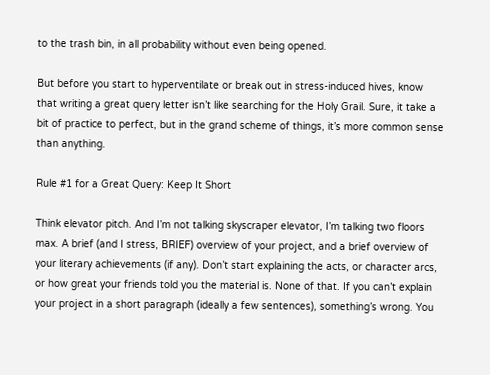to the trash bin, in all probability without even being opened.

But before you start to hyperventilate or break out in stress-induced hives, know that writing a great query letter isn’t like searching for the Holy Grail. Sure, it take a bit of practice to perfect, but in the grand scheme of things, it’s more common sense than anything.

Rule #1 for a Great Query: Keep It Short

Think elevator pitch. And I’m not talking skyscraper elevator, I’m talking two floors max. A brief (and I stress, BRIEF) overview of your project, and a brief overview of your literary achievements (if any). Don’t start explaining the acts, or character arcs, or how great your friends told you the material is. None of that. If you can’t explain your project in a short paragraph (ideally a few sentences), something’s wrong. You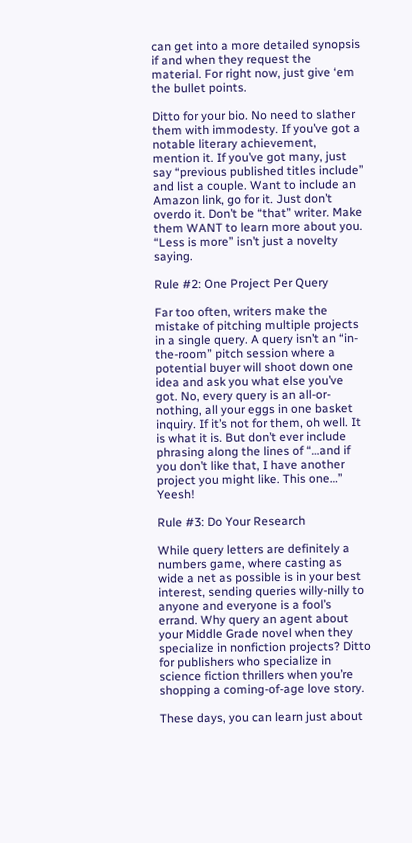can get into a more detailed synopsis if and when they request the material. For right now, just give ‘em the bullet points.

Ditto for your bio. No need to slather them with immodesty. If you’ve got a notable literary achievement, mention it. If you’ve got many, just say “previous published titles include” and list a couple. Want to include an Amazon link, go for it. Just don’t overdo it. Don’t be “that” writer. Make them WANT to learn more about you. “Less is more” isn’t just a novelty saying.

Rule #2: One Project Per Query

Far too often, writers make the mistake of pitching multiple projects in a single query. A query isn’t an “in-the-room” pitch session where a potential buyer will shoot down one idea and ask you what else you’ve got. No, every query is an all-or-nothing, all your eggs in one basket inquiry. If it’s not for them, oh well. It is what it is. But don’t ever include phrasing along the lines of “…and if you don’t like that, I have another project you might like. This one…” Yeesh!

Rule #3: Do Your Research

While query letters are definitely a numbers game, where casting as wide a net as possible is in your best interest, sending queries willy-nilly to anyone and everyone is a fool’s errand. Why query an agent about your Middle Grade novel when they specialize in nonfiction projects? Ditto for publishers who specialize in science fiction thrillers when you’re shopping a coming-of-age love story.

These days, you can learn just about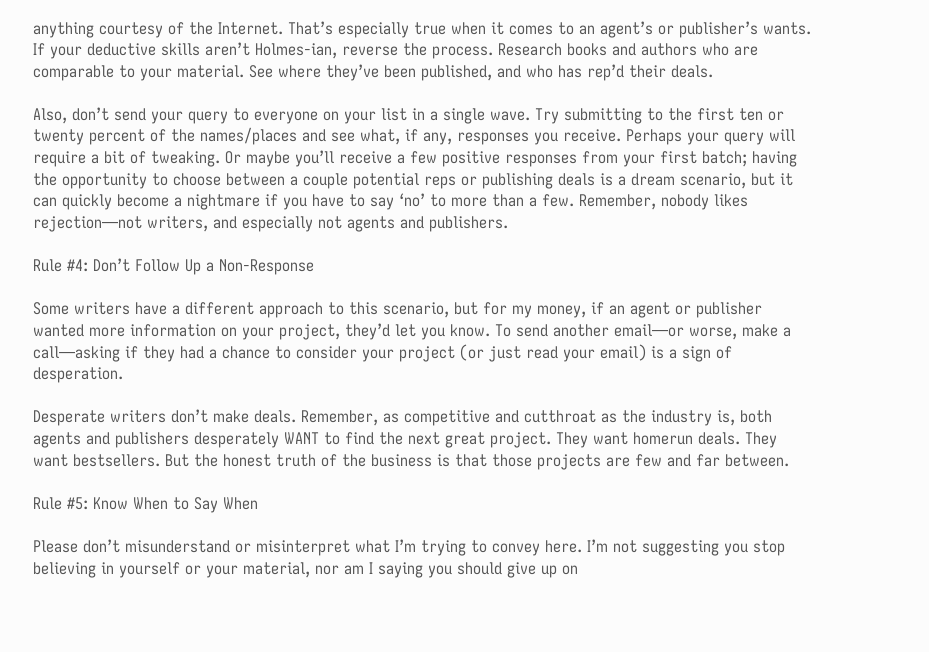anything courtesy of the Internet. That’s especially true when it comes to an agent’s or publisher’s wants. If your deductive skills aren’t Holmes-ian, reverse the process. Research books and authors who are comparable to your material. See where they’ve been published, and who has rep’d their deals.

Also, don’t send your query to everyone on your list in a single wave. Try submitting to the first ten or twenty percent of the names/places and see what, if any, responses you receive. Perhaps your query will require a bit of tweaking. Or maybe you’ll receive a few positive responses from your first batch; having the opportunity to choose between a couple potential reps or publishing deals is a dream scenario, but it can quickly become a nightmare if you have to say ‘no’ to more than a few. Remember, nobody likes rejection—not writers, and especially not agents and publishers.

Rule #4: Don’t Follow Up a Non-Response

Some writers have a different approach to this scenario, but for my money, if an agent or publisher wanted more information on your project, they’d let you know. To send another email—or worse, make a call—asking if they had a chance to consider your project (or just read your email) is a sign of desperation.

Desperate writers don’t make deals. Remember, as competitive and cutthroat as the industry is, both agents and publishers desperately WANT to find the next great project. They want homerun deals. They want bestsellers. But the honest truth of the business is that those projects are few and far between.

Rule #5: Know When to Say When

Please don’t misunderstand or misinterpret what I’m trying to convey here. I’m not suggesting you stop believing in yourself or your material, nor am I saying you should give up on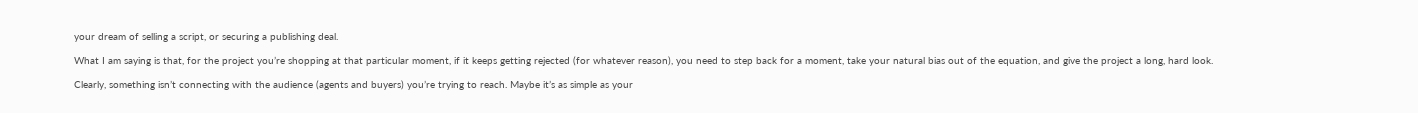your dream of selling a script, or securing a publishing deal.

What I am saying is that, for the project you’re shopping at that particular moment, if it keeps getting rejected (for whatever reason), you need to step back for a moment, take your natural bias out of the equation, and give the project a long, hard look.

Clearly, something isn’t connecting with the audience (agents and buyers) you’re trying to reach. Maybe it’s as simple as your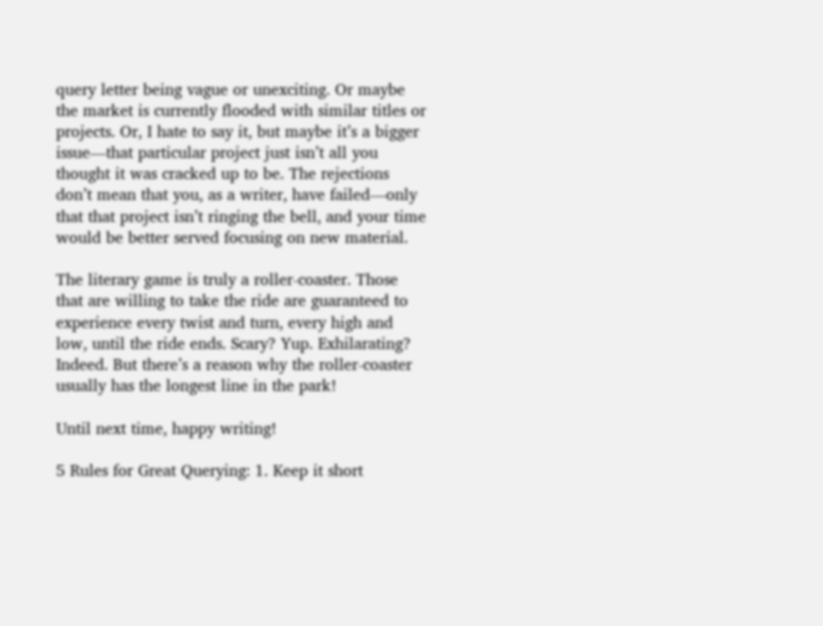query letter being vague or unexciting. Or maybe the market is currently flooded with similar titles or projects. Or, I hate to say it, but maybe it’s a bigger issue—that particular project just isn’t all you thought it was cracked up to be. The rejections don’t mean that you, as a writer, have failed—only that that project isn’t ringing the bell, and your time would be better served focusing on new material.

The literary game is truly a roller-coaster. Those that are willing to take the ride are guaranteed to experience every twist and turn, every high and low, until the ride ends. Scary? Yup. Exhilarating? Indeed. But there’s a reason why the roller-coaster usually has the longest line in the park!

Until next time, happy writing!

5 Rules for Great Querying: 1. Keep it short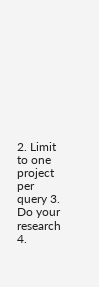2. Limit to one project per query 3. Do your research 4.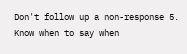Don't follow up a non-response 5. Know when to say when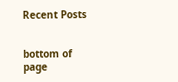Recent Posts


bottom of page